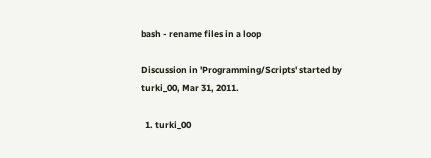bash - rename files in a loop

Discussion in 'Programming/Scripts' started by turki_00, Mar 31, 2011.

  1. turki_00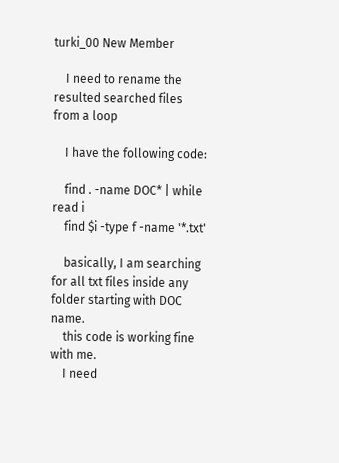turki_00 New Member

    I need to rename the resulted searched files from a loop

    I have the following code:

    find . -name DOC* | while read i
    find $i -type f -name '*.txt'

    basically, I am searching for all txt files inside any folder starting with DOC name.
    this code is working fine with me.
    I need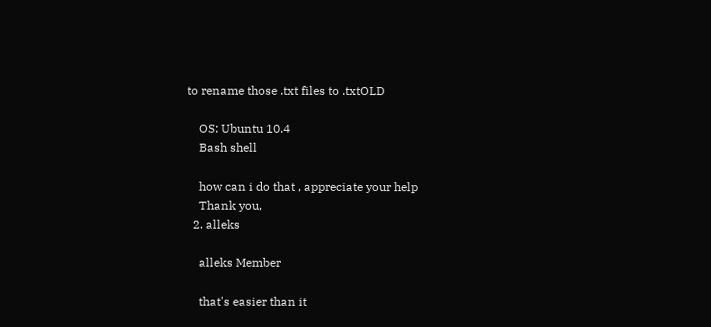to rename those .txt files to .txtOLD

    OS: Ubuntu 10.4
    Bash shell

    how can i do that , appreciate your help
    Thank you,
  2. alleks

    alleks Member

    that's easier than it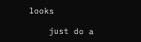looks

    just do a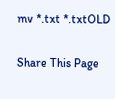mv *.txt *.txtOLD

Share This Page